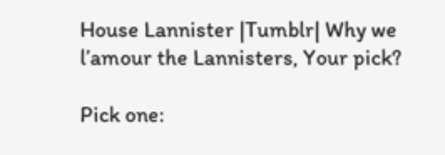House Lannister |Tumblr| Why we l’amour the Lannisters, Your pick?

Pick one: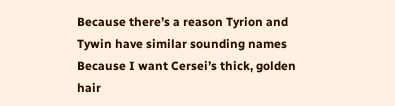Because there’s a reason Tyrion and Tywin have similar sounding names
Because I want Cersei’s thick, golden hair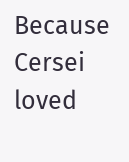Because Cersei loved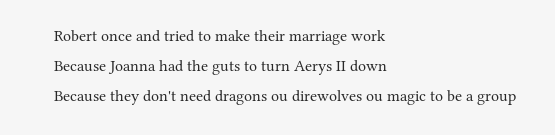Robert once and tried to make their marriage work
Because Joanna had the guts to turn Aerys II down
Because they don't need dragons ou direwolves ou magic to be a group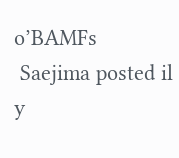o’BAMFs
 Saejima posted il y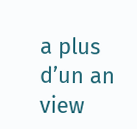a plus d’un an
view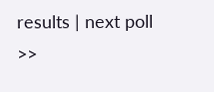results | next poll >>